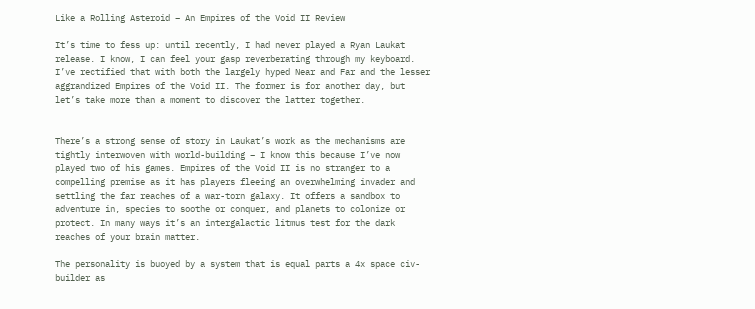Like a Rolling Asteroid – An Empires of the Void II Review

It’s time to fess up: until recently, I had never played a Ryan Laukat release. I know, I can feel your gasp reverberating through my keyboard. I’ve rectified that with both the largely hyped Near and Far and the lesser aggrandized Empires of the Void II. The former is for another day, but let’s take more than a moment to discover the latter together.


There’s a strong sense of story in Laukat’s work as the mechanisms are tightly interwoven with world-building – I know this because I’ve now played two of his games. Empires of the Void II is no stranger to a compelling premise as it has players fleeing an overwhelming invader and settling the far reaches of a war-torn galaxy. It offers a sandbox to adventure in, species to soothe or conquer, and planets to colonize or protect. In many ways it’s an intergalactic litmus test for the dark reaches of your brain matter.

The personality is buoyed by a system that is equal parts a 4x space civ-builder as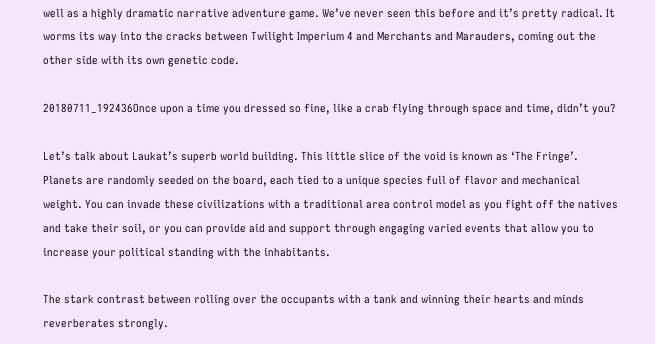well as a highly dramatic narrative adventure game. We’ve never seen this before and it’s pretty radical. It worms its way into the cracks between Twilight Imperium 4 and Merchants and Marauders, coming out the other side with its own genetic code.

20180711_192436Once upon a time you dressed so fine, like a crab flying through space and time, didn’t you?

Let’s talk about Laukat’s superb world building. This little slice of the void is known as ‘The Fringe’. Planets are randomly seeded on the board, each tied to a unique species full of flavor and mechanical weight. You can invade these civilizations with a traditional area control model as you fight off the natives and take their soil, or you can provide aid and support through engaging varied events that allow you to increase your political standing with the inhabitants.

The stark contrast between rolling over the occupants with a tank and winning their hearts and minds reverberates strongly.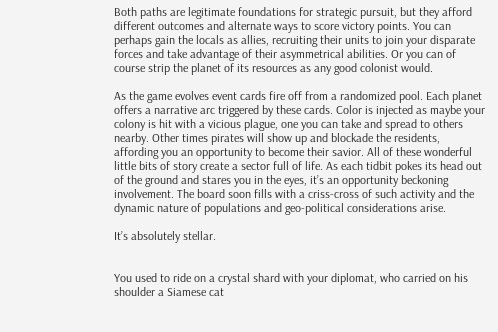Both paths are legitimate foundations for strategic pursuit, but they afford different outcomes and alternate ways to score victory points. You can perhaps gain the locals as allies, recruiting their units to join your disparate forces and take advantage of their asymmetrical abilities. Or you can of course strip the planet of its resources as any good colonist would.

As the game evolves event cards fire off from a randomized pool. Each planet offers a narrative arc triggered by these cards. Color is injected as maybe your colony is hit with a vicious plague, one you can take and spread to others nearby. Other times pirates will show up and blockade the residents, affording you an opportunity to become their savior. All of these wonderful little bits of story create a sector full of life. As each tidbit pokes its head out of the ground and stares you in the eyes, it’s an opportunity beckoning involvement. The board soon fills with a criss-cross of such activity and the dynamic nature of populations and geo-political considerations arise.

It’s absolutely stellar.


You used to ride on a crystal shard with your diplomat, who carried on his shoulder a Siamese cat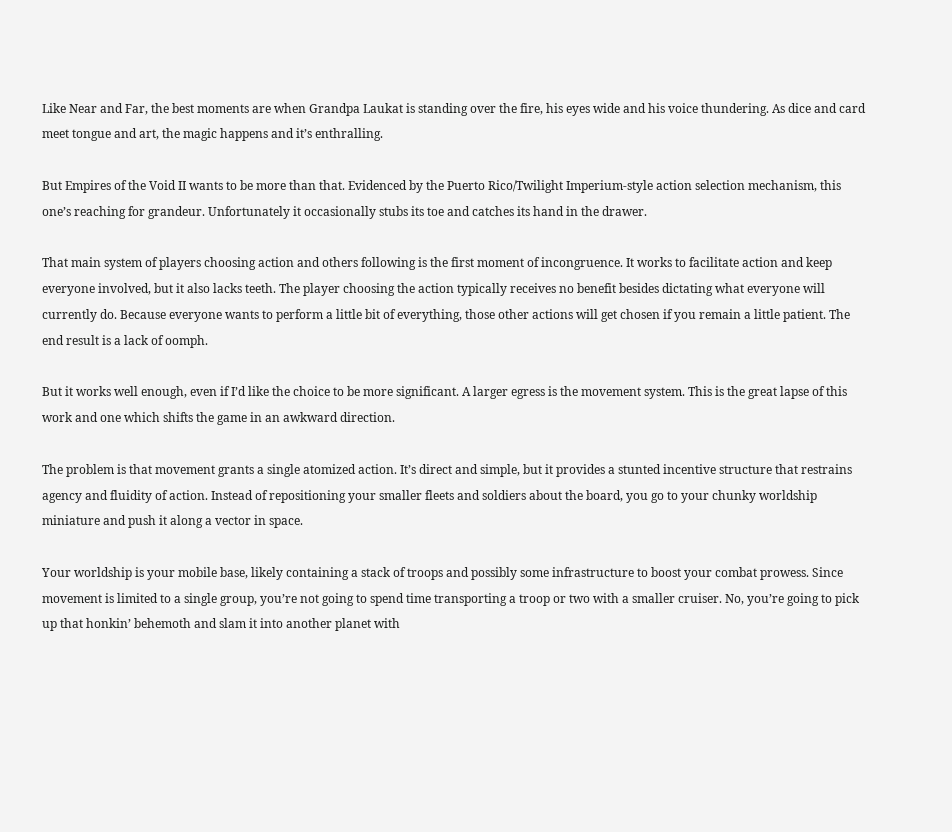Like Near and Far, the best moments are when Grandpa Laukat is standing over the fire, his eyes wide and his voice thundering. As dice and card meet tongue and art, the magic happens and it’s enthralling.

But Empires of the Void II wants to be more than that. Evidenced by the Puerto Rico/Twilight Imperium-style action selection mechanism, this one’s reaching for grandeur. Unfortunately it occasionally stubs its toe and catches its hand in the drawer.

That main system of players choosing action and others following is the first moment of incongruence. It works to facilitate action and keep everyone involved, but it also lacks teeth. The player choosing the action typically receives no benefit besides dictating what everyone will currently do. Because everyone wants to perform a little bit of everything, those other actions will get chosen if you remain a little patient. The end result is a lack of oomph.

But it works well enough, even if I’d like the choice to be more significant. A larger egress is the movement system. This is the great lapse of this work and one which shifts the game in an awkward direction.

The problem is that movement grants a single atomized action. It’s direct and simple, but it provides a stunted incentive structure that restrains agency and fluidity of action. Instead of repositioning your smaller fleets and soldiers about the board, you go to your chunky worldship miniature and push it along a vector in space.

Your worldship is your mobile base, likely containing a stack of troops and possibly some infrastructure to boost your combat prowess. Since movement is limited to a single group, you’re not going to spend time transporting a troop or two with a smaller cruiser. No, you’re going to pick up that honkin’ behemoth and slam it into another planet with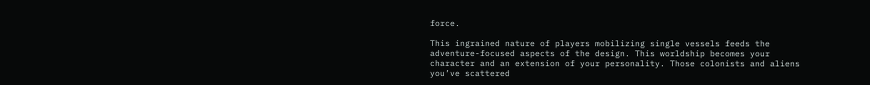force.

This ingrained nature of players mobilizing single vessels feeds the adventure-focused aspects of the design. This worldship becomes your character and an extension of your personality. Those colonists and aliens you’ve scattered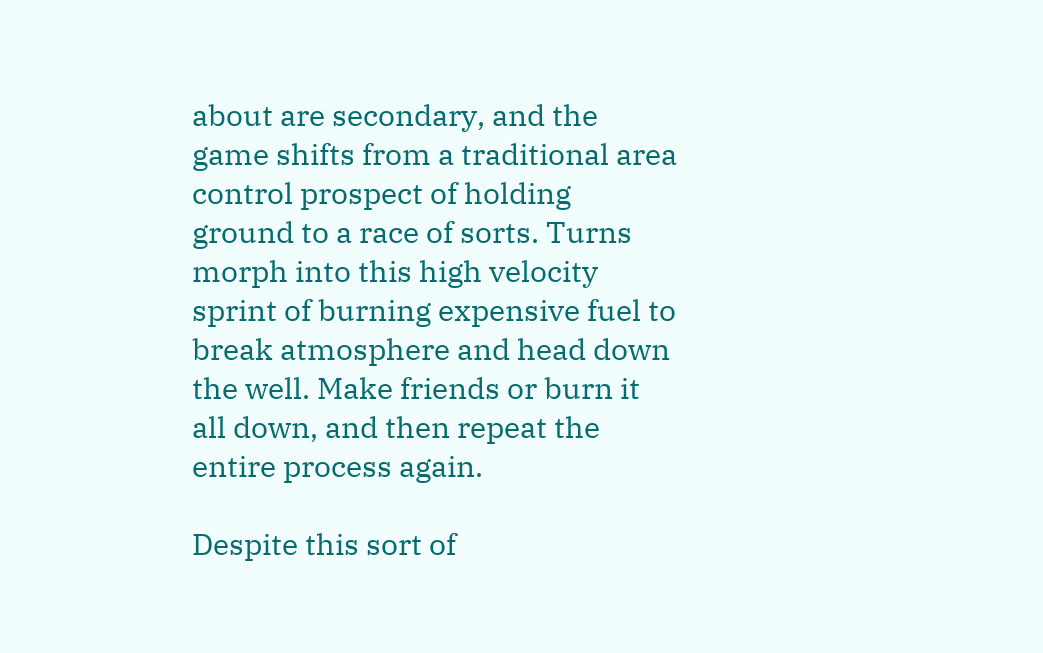about are secondary, and the game shifts from a traditional area control prospect of holding ground to a race of sorts. Turns morph into this high velocity sprint of burning expensive fuel to break atmosphere and head down the well. Make friends or burn it all down, and then repeat the entire process again.

Despite this sort of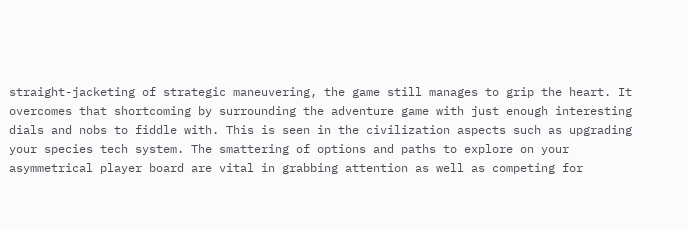straight-jacketing of strategic maneuvering, the game still manages to grip the heart. It overcomes that shortcoming by surrounding the adventure game with just enough interesting dials and nobs to fiddle with. This is seen in the civilization aspects such as upgrading your species tech system. The smattering of options and paths to explore on your asymmetrical player board are vital in grabbing attention as well as competing for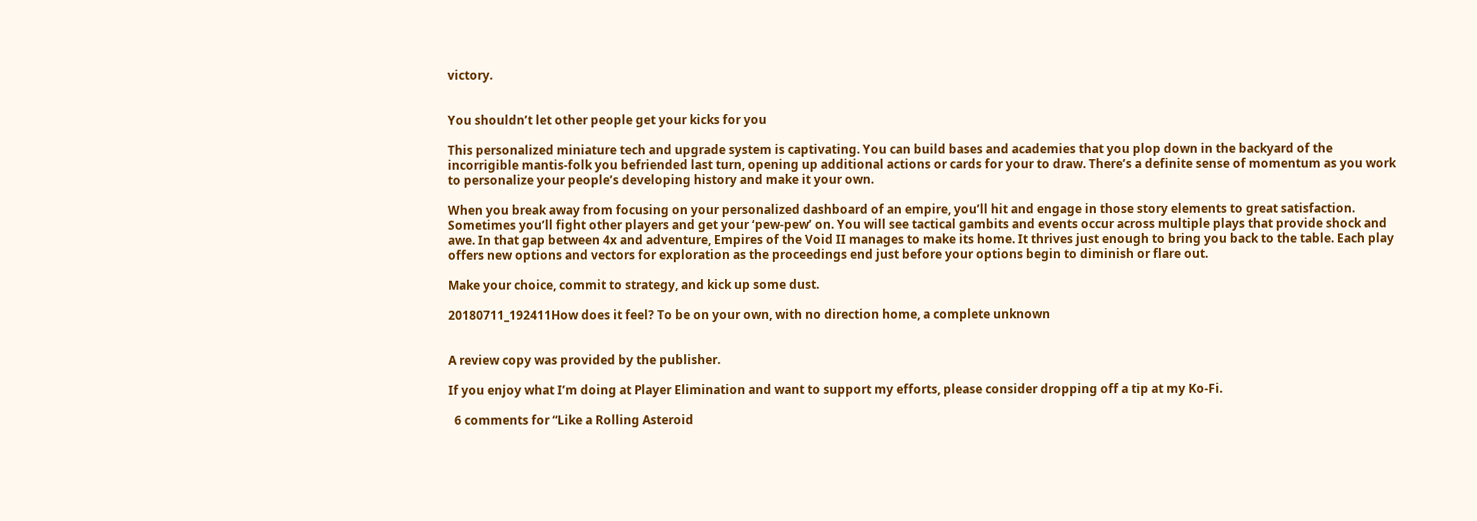victory.


You shouldn’t let other people get your kicks for you

This personalized miniature tech and upgrade system is captivating. You can build bases and academies that you plop down in the backyard of the incorrigible mantis-folk you befriended last turn, opening up additional actions or cards for your to draw. There’s a definite sense of momentum as you work to personalize your people’s developing history and make it your own.

When you break away from focusing on your personalized dashboard of an empire, you’ll hit and engage in those story elements to great satisfaction. Sometimes you’ll fight other players and get your ‘pew-pew’ on. You will see tactical gambits and events occur across multiple plays that provide shock and awe. In that gap between 4x and adventure, Empires of the Void II manages to make its home. It thrives just enough to bring you back to the table. Each play offers new options and vectors for exploration as the proceedings end just before your options begin to diminish or flare out.

Make your choice, commit to strategy, and kick up some dust.

20180711_192411How does it feel? To be on your own, with no direction home, a complete unknown


A review copy was provided by the publisher.

If you enjoy what I’m doing at Player Elimination and want to support my efforts, please consider dropping off a tip at my Ko-Fi.

  6 comments for “Like a Rolling Asteroid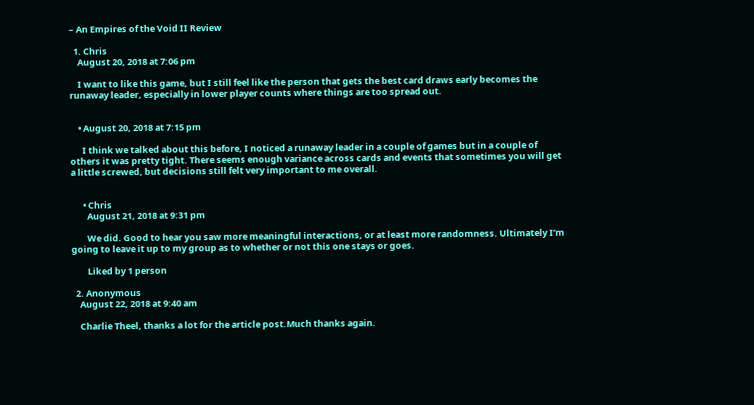– An Empires of the Void II Review

  1. Chris
    August 20, 2018 at 7:06 pm

    I want to like this game, but I still feel like the person that gets the best card draws early becomes the runaway leader, especially in lower player counts where things are too spread out.


    • August 20, 2018 at 7:15 pm

      I think we talked about this before, I noticed a runaway leader in a couple of games but in a couple of others it was pretty tight. There seems enough variance across cards and events that sometimes you will get a little screwed, but decisions still felt very important to me overall.


      • Chris
        August 21, 2018 at 9:31 pm

        We did. Good to hear you saw more meaningful interactions, or at least more randomness. Ultimately I’m going to leave it up to my group as to whether or not this one stays or goes.

        Liked by 1 person

  2. Anonymous
    August 22, 2018 at 9:40 am

    Charlie Theel, thanks a lot for the article post.Much thanks again.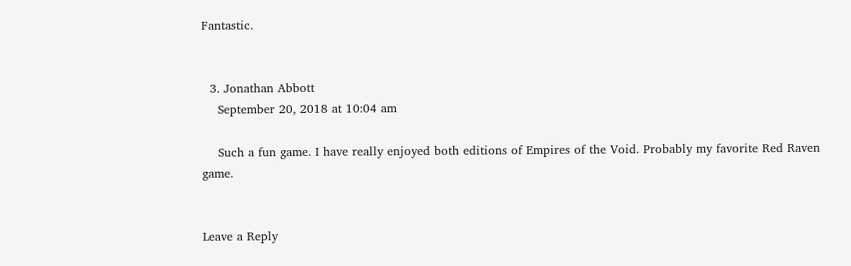Fantastic.


  3. Jonathan Abbott
    September 20, 2018 at 10:04 am

    Such a fun game. I have really enjoyed both editions of Empires of the Void. Probably my favorite Red Raven game.


Leave a Reply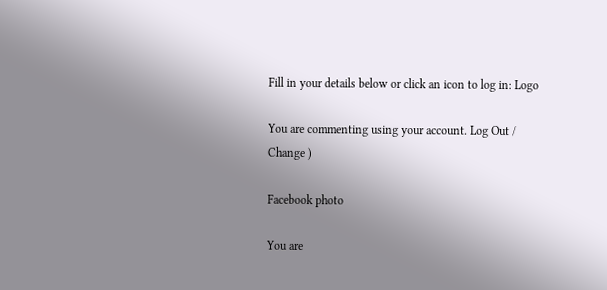Fill in your details below or click an icon to log in: Logo

You are commenting using your account. Log Out /  Change )

Facebook photo

You are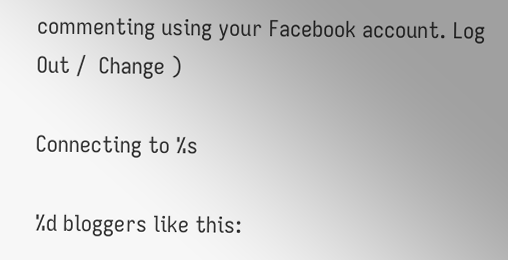commenting using your Facebook account. Log Out /  Change )

Connecting to %s

%d bloggers like this: